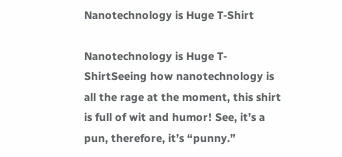Nanotechnology is Huge T-Shirt

Nanotechnology is Huge T-ShirtSeeing how nanotechnology is all the rage at the moment, this shirt is full of wit and humor! See, it’s a pun, therefore, it’s “punny.”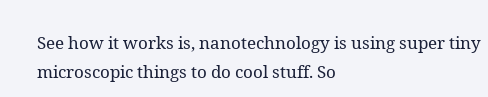See how it works is, nanotechnology is using super tiny microscopic things to do cool stuff. So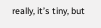really, it’s tiny, but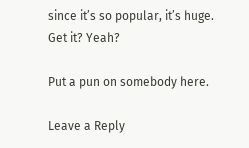since it’s so popular, it’s huge. Get it? Yeah?

Put a pun on somebody here.

Leave a Reply